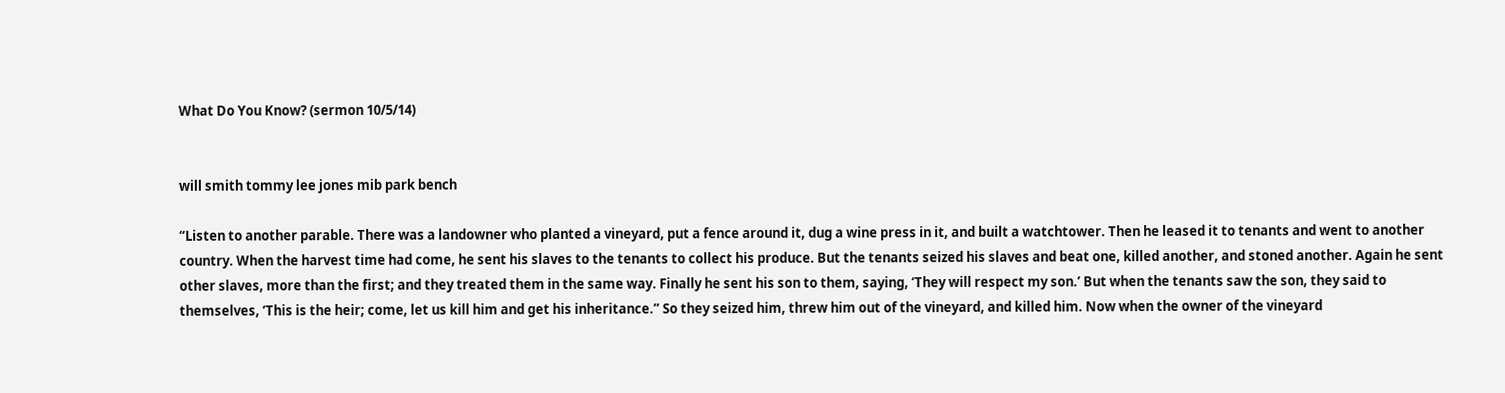What Do You Know? (sermon 10/5/14)


will smith tommy lee jones mib park bench

“Listen to another parable. There was a landowner who planted a vineyard, put a fence around it, dug a wine press in it, and built a watchtower. Then he leased it to tenants and went to another country. When the harvest time had come, he sent his slaves to the tenants to collect his produce. But the tenants seized his slaves and beat one, killed another, and stoned another. Again he sent other slaves, more than the first; and they treated them in the same way. Finally he sent his son to them, saying, ‘They will respect my son.’ But when the tenants saw the son, they said to themselves, ‘This is the heir; come, let us kill him and get his inheritance.” So they seized him, threw him out of the vineyard, and killed him. Now when the owner of the vineyard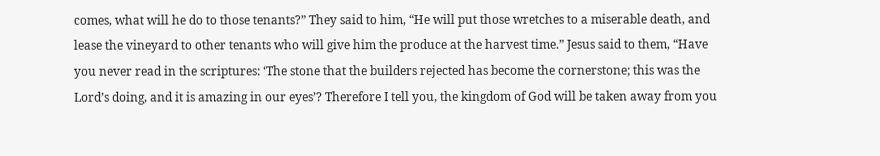comes, what will he do to those tenants?” They said to him, “He will put those wretches to a miserable death, and lease the vineyard to other tenants who will give him the produce at the harvest time.” Jesus said to them, “Have you never read in the scriptures: ‘The stone that the builders rejected has become the cornerstone; this was the Lord’s doing, and it is amazing in our eyes’? Therefore I tell you, the kingdom of God will be taken away from you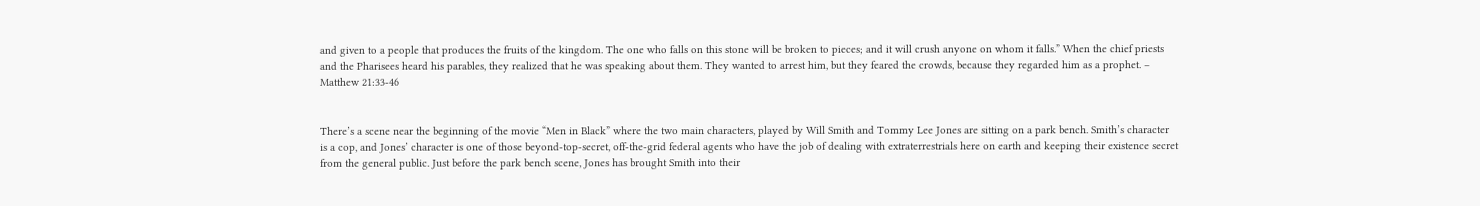and given to a people that produces the fruits of the kingdom. The one who falls on this stone will be broken to pieces; and it will crush anyone on whom it falls.” When the chief priests and the Pharisees heard his parables, they realized that he was speaking about them. They wanted to arrest him, but they feared the crowds, because they regarded him as a prophet. – Matthew 21:33-46


There’s a scene near the beginning of the movie “Men in Black” where the two main characters, played by Will Smith and Tommy Lee Jones are sitting on a park bench. Smith’s character is a cop, and Jones’ character is one of those beyond-top-secret, off-the-grid federal agents who have the job of dealing with extraterrestrials here on earth and keeping their existence secret from the general public. Just before the park bench scene, Jones has brought Smith into their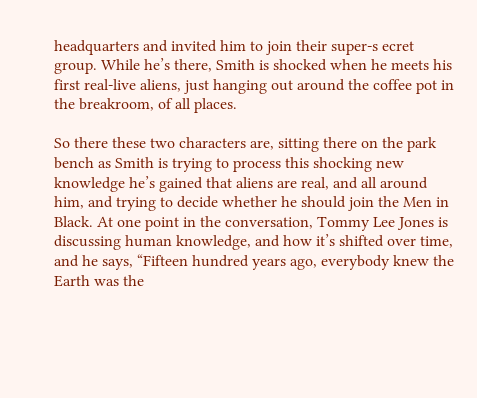headquarters and invited him to join their super-s ecret group. While he’s there, Smith is shocked when he meets his first real-live aliens, just hanging out around the coffee pot in the breakroom, of all places.

So there these two characters are, sitting there on the park bench as Smith is trying to process this shocking new knowledge he’s gained that aliens are real, and all around him, and trying to decide whether he should join the Men in Black. At one point in the conversation, Tommy Lee Jones is discussing human knowledge, and how it’s shifted over time, and he says, “Fifteen hundred years ago, everybody knew the Earth was the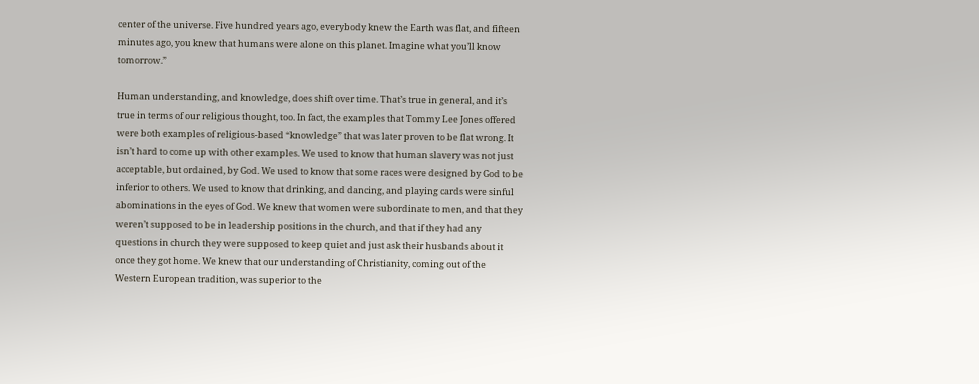center of the universe. Five hundred years ago, everybody knew the Earth was flat, and fifteen minutes ago, you knew that humans were alone on this planet. Imagine what you’ll know tomorrow.”

Human understanding, and knowledge, does shift over time. That’s true in general, and it’s true in terms of our religious thought, too. In fact, the examples that Tommy Lee Jones offered were both examples of religious-based “knowledge” that was later proven to be flat wrong. It isn’t hard to come up with other examples. We used to know that human slavery was not just acceptable, but ordained, by God. We used to know that some races were designed by God to be inferior to others. We used to know that drinking, and dancing, and playing cards were sinful abominations in the eyes of God. We knew that women were subordinate to men, and that they weren’t supposed to be in leadership positions in the church, and that if they had any questions in church they were supposed to keep quiet and just ask their husbands about it once they got home. We knew that our understanding of Christianity, coming out of the Western European tradition, was superior to the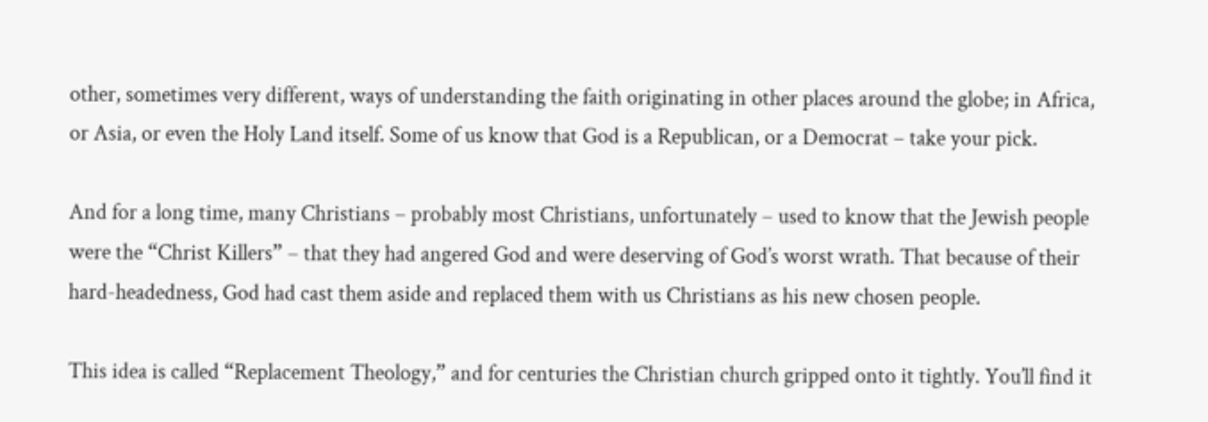other, sometimes very different, ways of understanding the faith originating in other places around the globe; in Africa, or Asia, or even the Holy Land itself. Some of us know that God is a Republican, or a Democrat – take your pick.

And for a long time, many Christians – probably most Christians, unfortunately – used to know that the Jewish people were the “Christ Killers” – that they had angered God and were deserving of God’s worst wrath. That because of their hard-headedness, God had cast them aside and replaced them with us Christians as his new chosen people.

This idea is called “Replacement Theology,” and for centuries the Christian church gripped onto it tightly. You’ll find it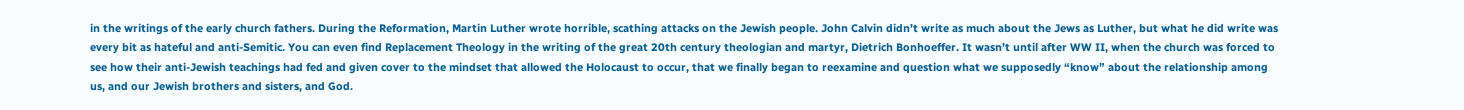in the writings of the early church fathers. During the Reformation, Martin Luther wrote horrible, scathing attacks on the Jewish people. John Calvin didn’t write as much about the Jews as Luther, but what he did write was every bit as hateful and anti-Semitic. You can even find Replacement Theology in the writing of the great 20th century theologian and martyr, Dietrich Bonhoeffer. It wasn’t until after WW II, when the church was forced to see how their anti-Jewish teachings had fed and given cover to the mindset that allowed the Holocaust to occur, that we finally began to reexamine and question what we supposedly “know” about the relationship among us, and our Jewish brothers and sisters, and God.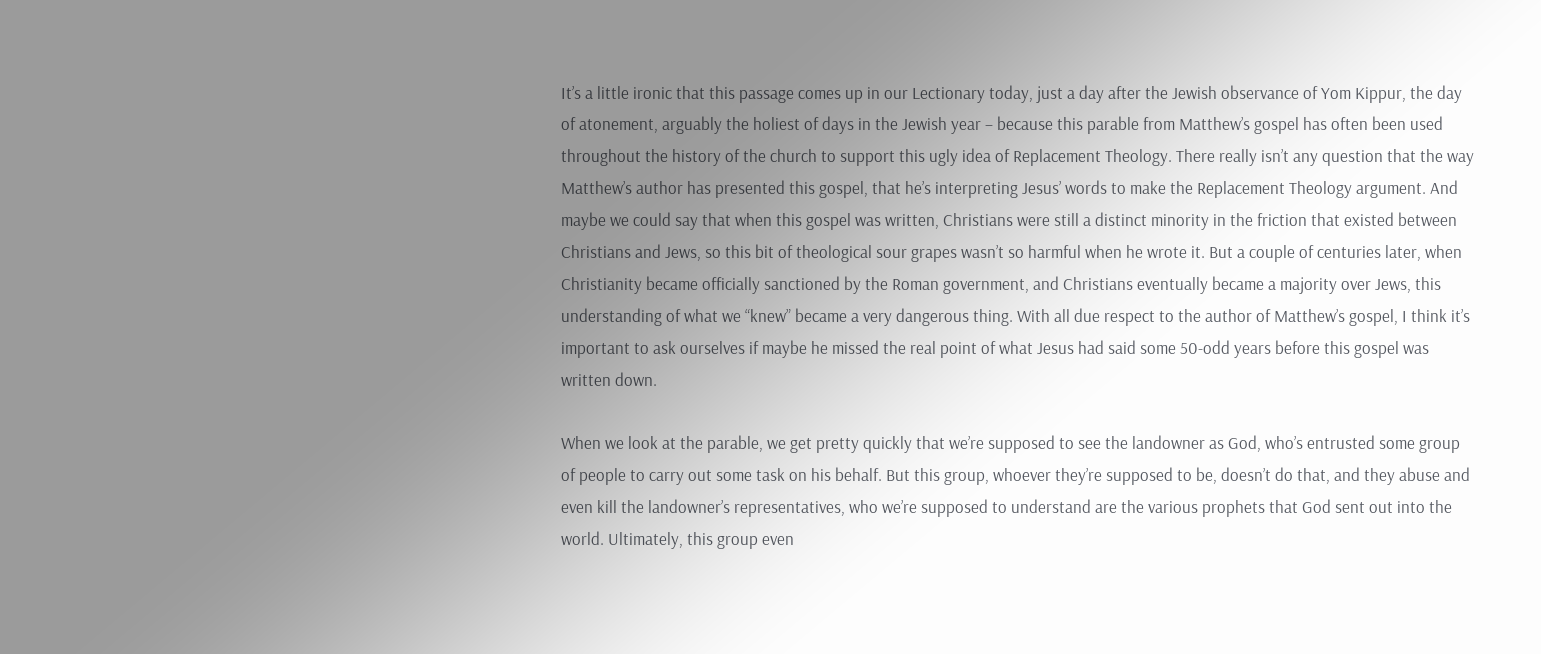It’s a little ironic that this passage comes up in our Lectionary today, just a day after the Jewish observance of Yom Kippur, the day of atonement, arguably the holiest of days in the Jewish year – because this parable from Matthew’s gospel has often been used throughout the history of the church to support this ugly idea of Replacement Theology. There really isn’t any question that the way Matthew’s author has presented this gospel, that he’s interpreting Jesus’ words to make the Replacement Theology argument. And maybe we could say that when this gospel was written, Christians were still a distinct minority in the friction that existed between Christians and Jews, so this bit of theological sour grapes wasn’t so harmful when he wrote it. But a couple of centuries later, when Christianity became officially sanctioned by the Roman government, and Christians eventually became a majority over Jews, this understanding of what we “knew” became a very dangerous thing. With all due respect to the author of Matthew’s gospel, I think it’s important to ask ourselves if maybe he missed the real point of what Jesus had said some 50-odd years before this gospel was written down.

When we look at the parable, we get pretty quickly that we’re supposed to see the landowner as God, who’s entrusted some group of people to carry out some task on his behalf. But this group, whoever they’re supposed to be, doesn’t do that, and they abuse and even kill the landowner’s representatives, who we’re supposed to understand are the various prophets that God sent out into the world. Ultimately, this group even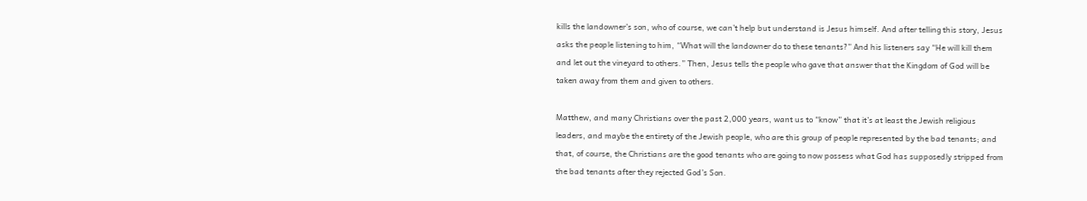kills the landowner’s son, who of course, we can’t help but understand is Jesus himself. And after telling this story, Jesus asks the people listening to him, “What will the landowner do to these tenants?” And his listeners say “He will kill them and let out the vineyard to others.” Then, Jesus tells the people who gave that answer that the Kingdom of God will be taken away from them and given to others.

Matthew, and many Christians over the past 2,000 years, want us to “know” that it’s at least the Jewish religious leaders, and maybe the entirety of the Jewish people, who are this group of people represented by the bad tenants; and that, of course, the Christians are the good tenants who are going to now possess what God has supposedly stripped from the bad tenants after they rejected God’s Son.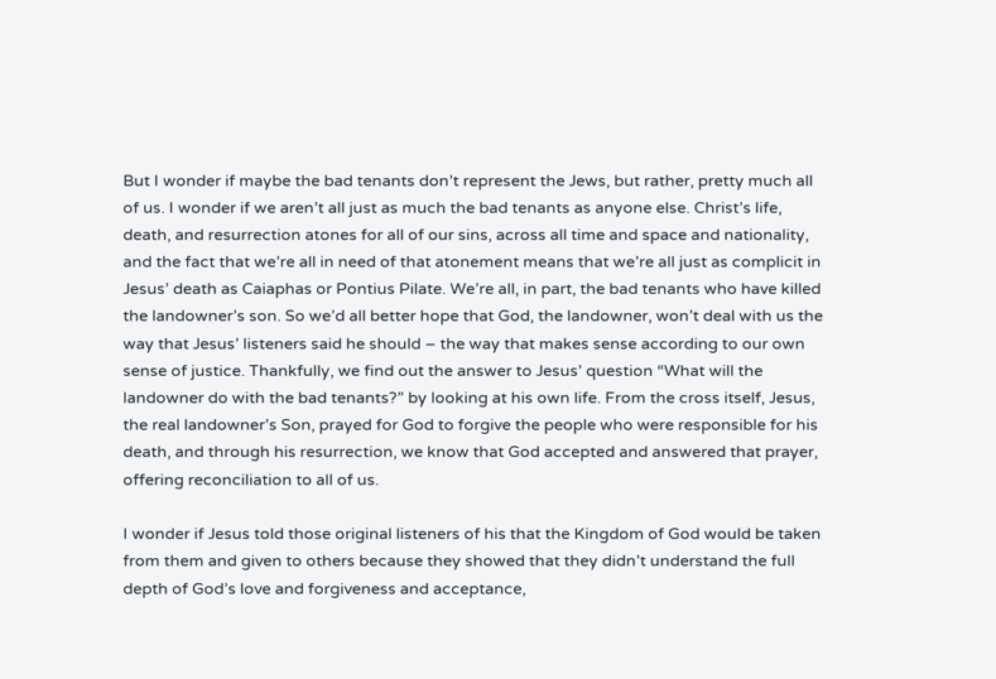But I wonder if maybe the bad tenants don’t represent the Jews, but rather, pretty much all of us. I wonder if we aren’t all just as much the bad tenants as anyone else. Christ’s life, death, and resurrection atones for all of our sins, across all time and space and nationality, and the fact that we’re all in need of that atonement means that we’re all just as complicit in Jesus’ death as Caiaphas or Pontius Pilate. We’re all, in part, the bad tenants who have killed the landowner’s son. So we’d all better hope that God, the landowner, won’t deal with us the way that Jesus’ listeners said he should – the way that makes sense according to our own sense of justice. Thankfully, we find out the answer to Jesus’ question “What will the landowner do with the bad tenants?” by looking at his own life. From the cross itself, Jesus, the real landowner’s Son, prayed for God to forgive the people who were responsible for his death, and through his resurrection, we know that God accepted and answered that prayer, offering reconciliation to all of us.

I wonder if Jesus told those original listeners of his that the Kingdom of God would be taken from them and given to others because they showed that they didn’t understand the full depth of God’s love and forgiveness and acceptance,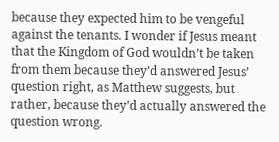because they expected him to be vengeful against the tenants. I wonder if Jesus meant that the Kingdom of God wouldn’t be taken from them because they’d answered Jesus’ question right, as Matthew suggests, but rather, because they’d actually answered the question wrong.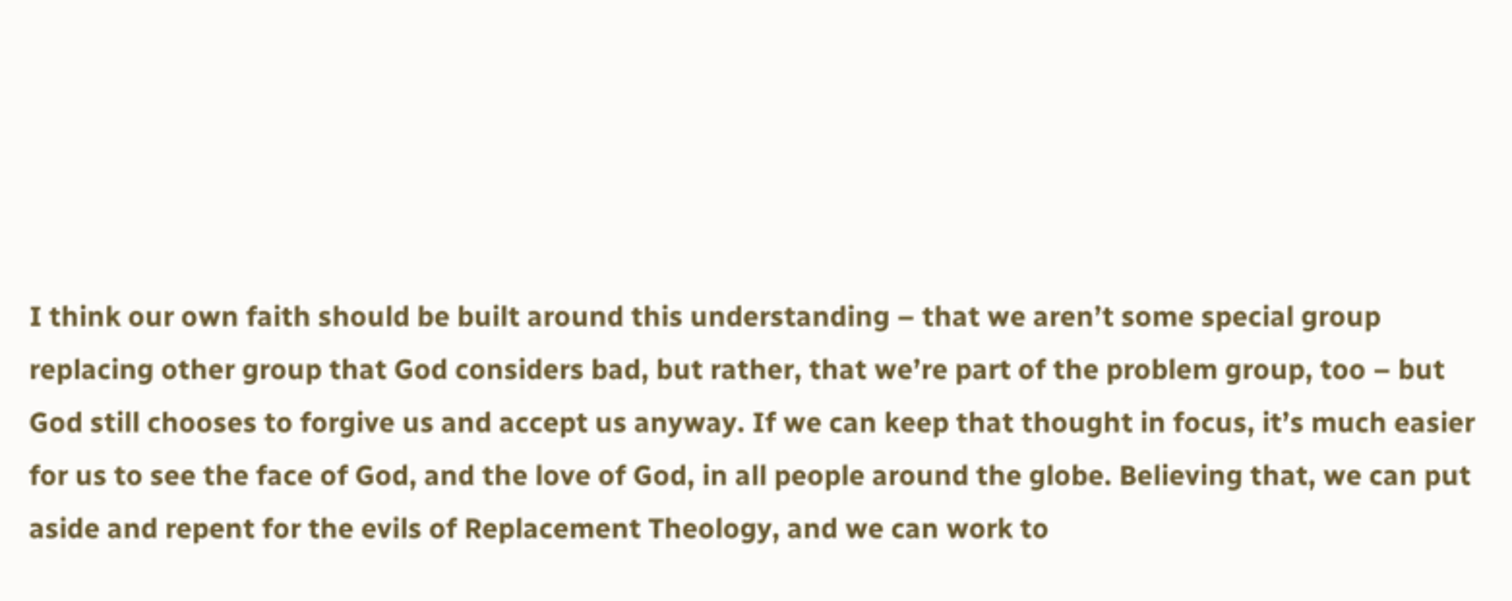I think our own faith should be built around this understanding – that we aren’t some special group replacing other group that God considers bad, but rather, that we’re part of the problem group, too – but God still chooses to forgive us and accept us anyway. If we can keep that thought in focus, it’s much easier for us to see the face of God, and the love of God, in all people around the globe. Believing that, we can put aside and repent for the evils of Replacement Theology, and we can work to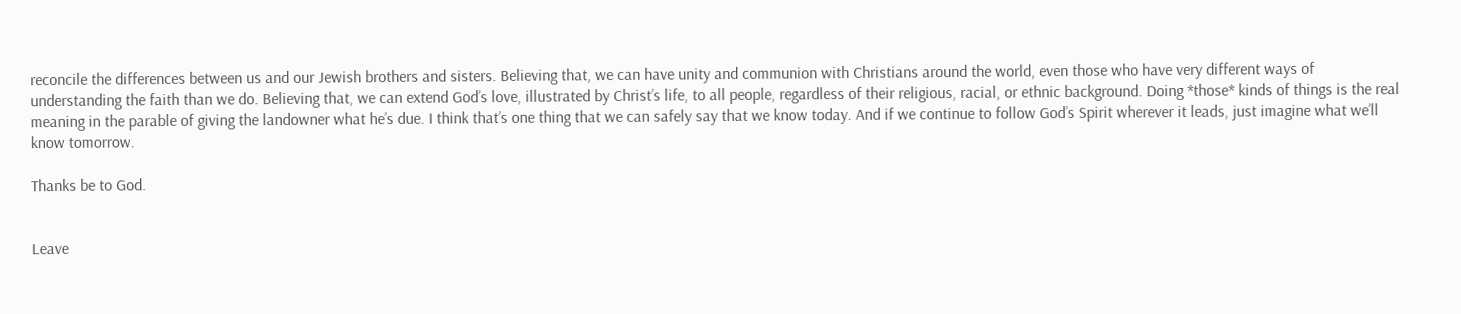reconcile the differences between us and our Jewish brothers and sisters. Believing that, we can have unity and communion with Christians around the world, even those who have very different ways of understanding the faith than we do. Believing that, we can extend God’s love, illustrated by Christ’s life, to all people, regardless of their religious, racial, or ethnic background. Doing *those* kinds of things is the real meaning in the parable of giving the landowner what he’s due. I think that’s one thing that we can safely say that we know today. And if we continue to follow God’s Spirit wherever it leads, just imagine what we’ll know tomorrow.

Thanks be to God.


Leave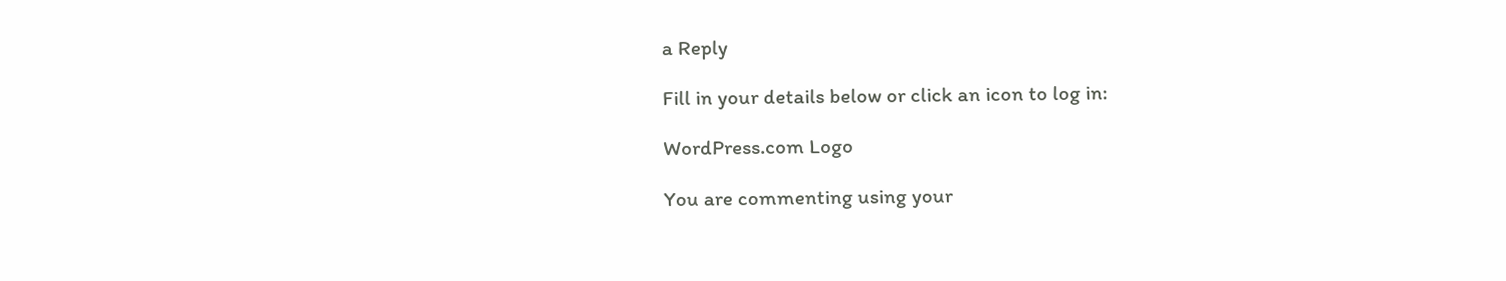a Reply

Fill in your details below or click an icon to log in:

WordPress.com Logo

You are commenting using your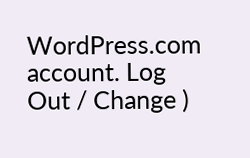WordPress.com account. Log Out / Change )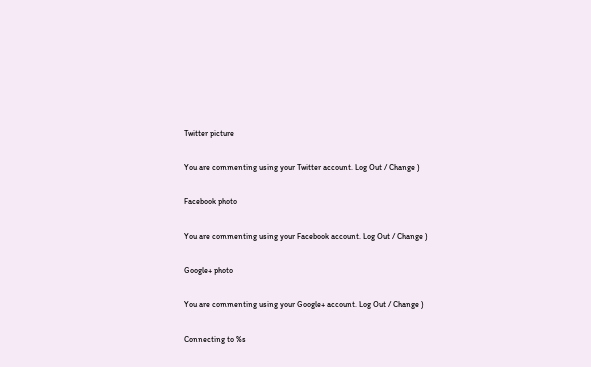Twitter picture

You are commenting using your Twitter account. Log Out / Change )

Facebook photo

You are commenting using your Facebook account. Log Out / Change )

Google+ photo

You are commenting using your Google+ account. Log Out / Change )

Connecting to %s